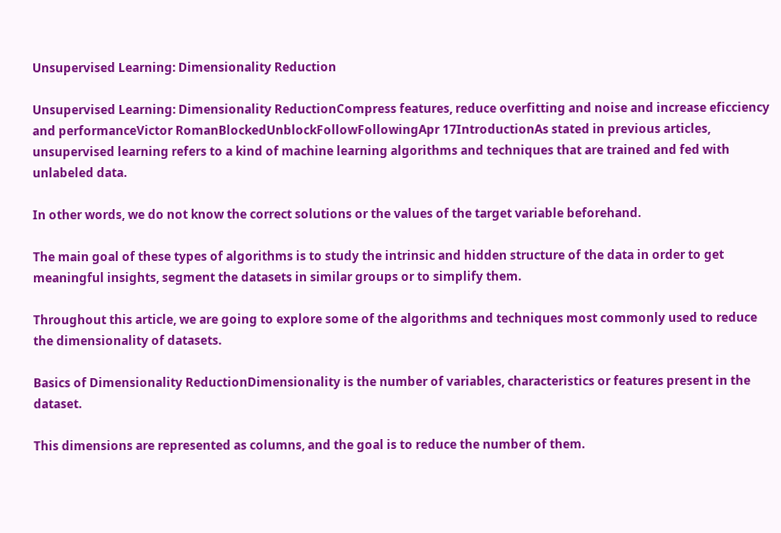Unsupervised Learning: Dimensionality Reduction

Unsupervised Learning: Dimensionality ReductionCompress features, reduce overfitting and noise and increase eficciency and performanceVictor RomanBlockedUnblockFollowFollowingApr 17IntroductionAs stated in previous articles, unsupervised learning refers to a kind of machine learning algorithms and techniques that are trained and fed with unlabeled data.

In other words, we do not know the correct solutions or the values of the target variable beforehand.

The main goal of these types of algorithms is to study the intrinsic and hidden structure of the data in order to get meaningful insights, segment the datasets in similar groups or to simplify them.

Throughout this article, we are going to explore some of the algorithms and techniques most commonly used to reduce the dimensionality of datasets.

Basics of Dimensionality ReductionDimensionality is the number of variables, characteristics or features present in the dataset.

This dimensions are represented as columns, and the goal is to reduce the number of them.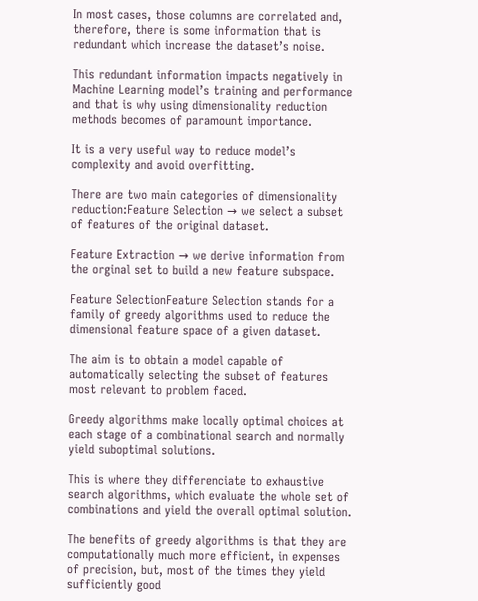In most cases, those columns are correlated and, therefore, there is some information that is redundant which increase the dataset’s noise.

This redundant information impacts negatively in Machine Learning model’s training and performance and that is why using dimensionality reduction methods becomes of paramount importance.

It is a very useful way to reduce model’s complexity and avoid overfitting.

There are two main categories of dimensionality reduction:Feature Selection → we select a subset of features of the original dataset.

Feature Extraction → we derive information from the orginal set to build a new feature subspace.

Feature SelectionFeature Selection stands for a family of greedy algorithms used to reduce the dimensional feature space of a given dataset.

The aim is to obtain a model capable of automatically selecting the subset of features most relevant to problem faced.

Greedy algorithms make locally optimal choices at each stage of a combinational search and normally yield suboptimal solutions.

This is where they differenciate to exhaustive search algorithms, which evaluate the whole set of combinations and yield the overall optimal solution.

The benefits of greedy algorithms is that they are computationally much more efficient, in expenses of precision, but, most of the times they yield sufficiently good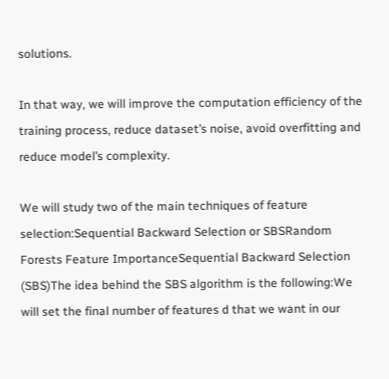solutions.

In that way, we will improve the computation efficiency of the training process, reduce dataset’s noise, avoid overfitting and reduce model’s complexity.

We will study two of the main techniques of feature selection:Sequential Backward Selection or SBSRandom Forests Feature ImportanceSequential Backward Selection (SBS)The idea behind the SBS algorithm is the following:We will set the final number of features d that we want in our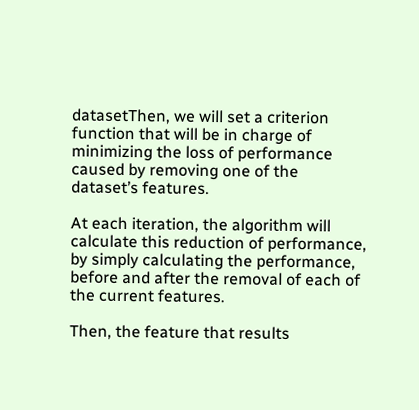datasetThen, we will set a criterion function that will be in charge of minimizing the loss of performance caused by removing one of the dataset’s features.

At each iteration, the algorithm will calculate this reduction of performance, by simply calculating the performance, before and after the removal of each of the current features.

Then, the feature that results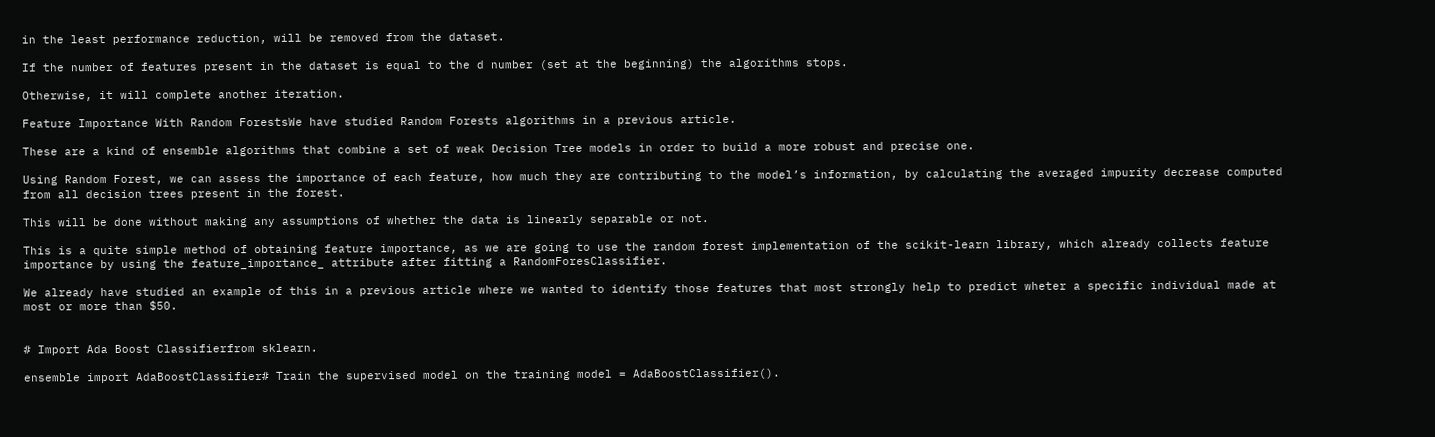in the least performance reduction, will be removed from the dataset.

If the number of features present in the dataset is equal to the d number (set at the beginning) the algorithms stops.

Otherwise, it will complete another iteration.

Feature Importance With Random ForestsWe have studied Random Forests algorithms in a previous article.

These are a kind of ensemble algorithms that combine a set of weak Decision Tree models in order to build a more robust and precise one.

Using Random Forest, we can assess the importance of each feature, how much they are contributing to the model’s information, by calculating the averaged impurity decrease computed from all decision trees present in the forest.

This will be done without making any assumptions of whether the data is linearly separable or not.

This is a quite simple method of obtaining feature importance, as we are going to use the random forest implementation of the scikit-learn library, which already collects feature importance by using the feature_importance_ attribute after fitting a RandomForesClassifier.

We already have studied an example of this in a previous article where we wanted to identify those features that most strongly help to predict wheter a specific individual made at most or more than $50.


# Import Ada Boost Classifierfrom sklearn.

ensemble import AdaBoostClassifier# Train the supervised model on the training model = AdaBoostClassifier().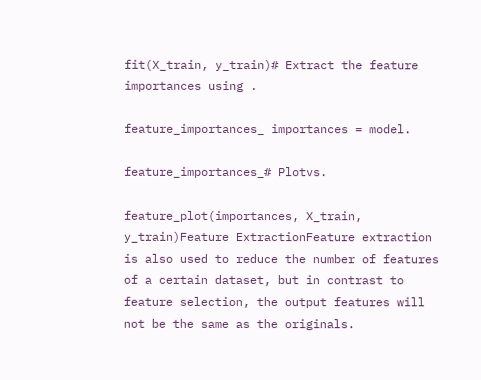fit(X_train, y_train)# Extract the feature importances using .

feature_importances_ importances = model.

feature_importances_# Plotvs.

feature_plot(importances, X_train, y_train)Feature ExtractionFeature extraction is also used to reduce the number of features of a certain dataset, but in contrast to feature selection, the output features will not be the same as the originals.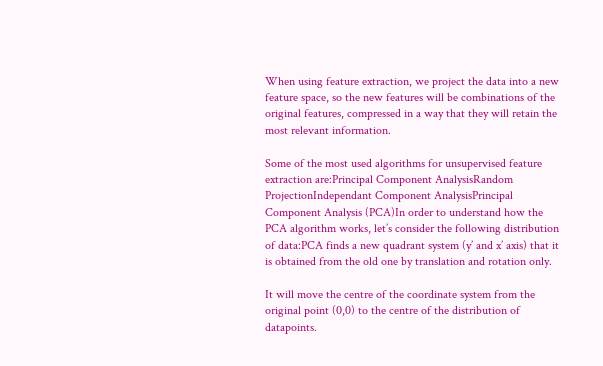When using feature extraction, we project the data into a new feature space, so the new features will be combinations of the original features, compressed in a way that they will retain the most relevant information.

Some of the most used algorithms for unsupervised feature extraction are:Principal Component AnalysisRandom ProjectionIndependant Component AnalysisPrincipal Component Analysis (PCA)In order to understand how the PCA algorithm works, let’s consider the following distribution of data:PCA finds a new quadrant system (y’ and x’ axis) that it is obtained from the old one by translation and rotation only.

It will move the centre of the coordinate system from the original point (0,0) to the centre of the distribution of datapoints.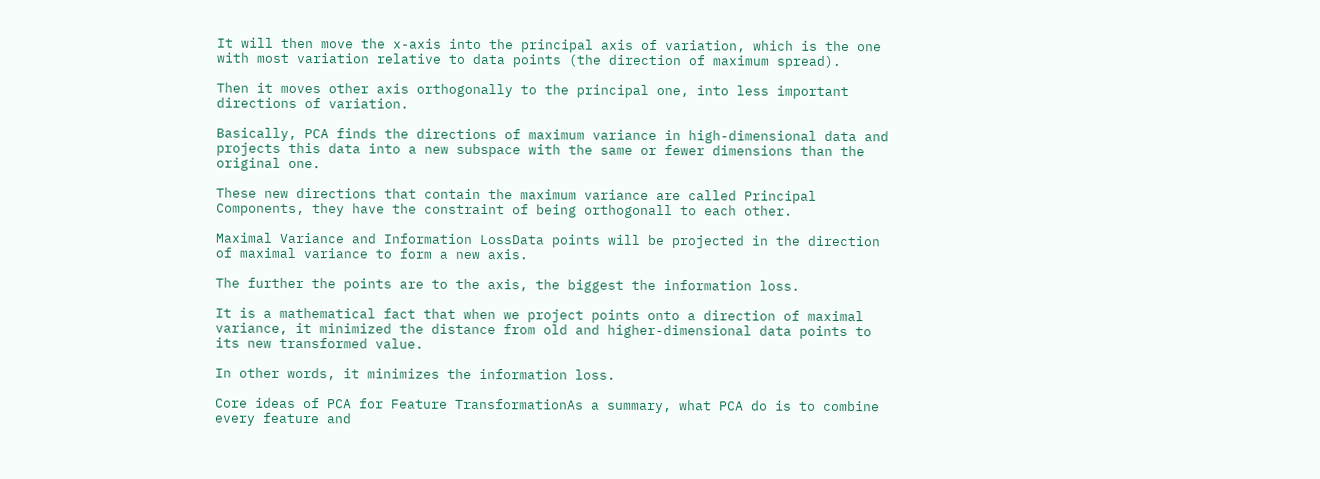It will then move the x-axis into the principal axis of variation, which is the one with most variation relative to data points (the direction of maximum spread).

Then it moves other axis orthogonally to the principal one, into less important directions of variation.

Basically, PCA finds the directions of maximum variance in high-dimensional data and projects this data into a new subspace with the same or fewer dimensions than the original one.

These new directions that contain the maximum variance are called Principal Components, they have the constraint of being orthogonall to each other.

Maximal Variance and Information LossData points will be projected in the direction of maximal variance to form a new axis.

The further the points are to the axis, the biggest the information loss.

It is a mathematical fact that when we project points onto a direction of maximal variance, it minimized the distance from old and higher-dimensional data points to its new transformed value.

In other words, it minimizes the information loss.

Core ideas of PCA for Feature TransformationAs a summary, what PCA do is to combine every feature and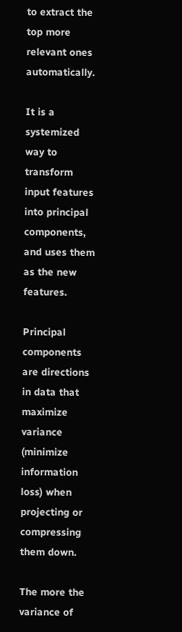to extract the top more relevant ones automatically.

It is a systemized way to transform input features into principal components, and uses them as the new features.

Principal components are directions in data that maximize variance (minimize information loss) when projecting or compressing them down.

The more the variance of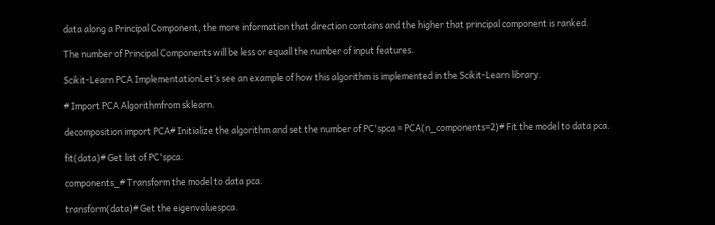data along a Principal Component, the more information that direction contains and the higher that principal component is ranked.

The number of Principal Components will be less or equall the number of input features.

Scikit-Learn PCA ImplementationLet’s see an example of how this algorithm is implemented in the Scikit-Learn library.

# Import PCA Algorithmfrom sklearn.

decomposition import PCA# Initialize the algorithm and set the number of PC'spca = PCA(n_components=2)# Fit the model to data pca.

fit(data)# Get list of PC'spca.

components_# Transform the model to data pca.

transform(data)# Get the eigenvaluespca.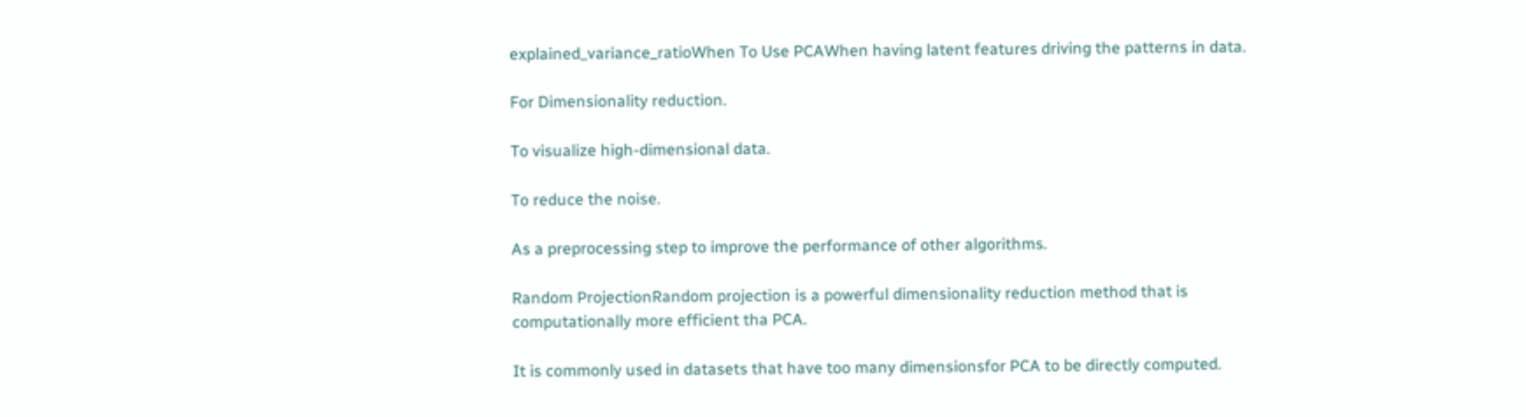explained_variance_ratioWhen To Use PCAWhen having latent features driving the patterns in data.

For Dimensionality reduction.

To visualize high-dimensional data.

To reduce the noise.

As a preprocessing step to improve the performance of other algorithms.

Random ProjectionRandom projection is a powerful dimensionality reduction method that is computationally more efficient tha PCA.

It is commonly used in datasets that have too many dimensionsfor PCA to be directly computed.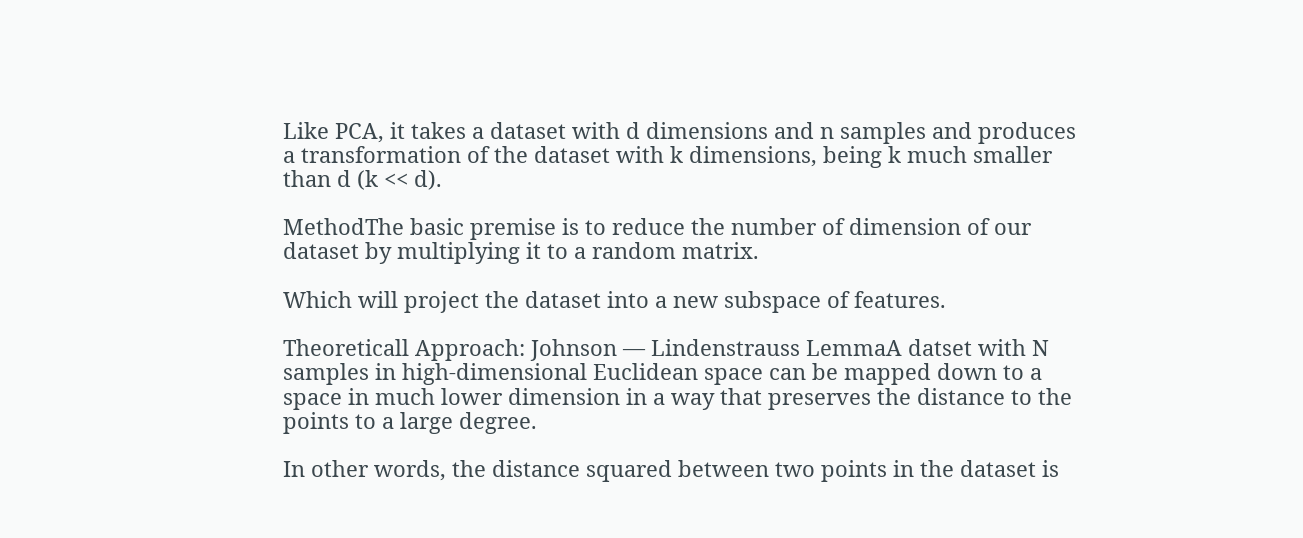Like PCA, it takes a dataset with d dimensions and n samples and produces a transformation of the dataset with k dimensions, being k much smaller than d (k << d).

MethodThe basic premise is to reduce the number of dimension of our dataset by multiplying it to a random matrix.

Which will project the dataset into a new subspace of features.

Theoreticall Approach: Johnson — Lindenstrauss LemmaA datset with N samples in high-dimensional Euclidean space can be mapped down to a space in much lower dimension in a way that preserves the distance to the points to a large degree.

In other words, the distance squared between two points in the dataset is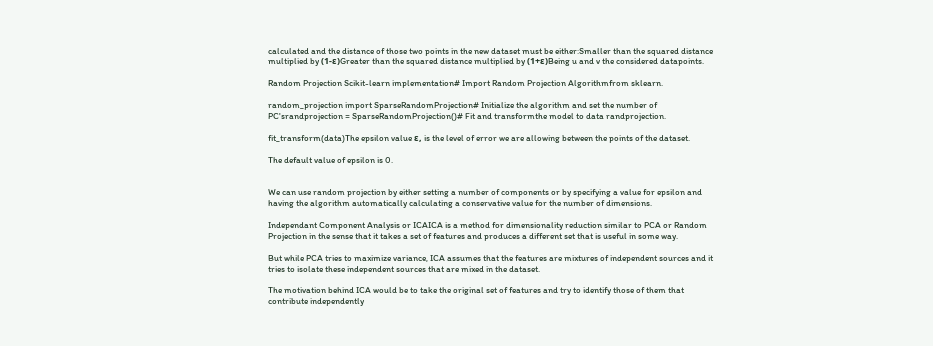calculated and the distance of those two points in the new dataset must be either:Smaller than the squared distance multiplied by (1-ε)Greater than the squared distance multiplied by (1+ε)Being u and v the considered datapoints.

Random Projection Scikit-learn implementation# Import Random Projection Algorithmfrom sklearn.

random_projection import SparseRandomProjection# Initialize the algorithm and set the number of PC'srandprojection = SparseRandomProjection()# Fit and transformthe model to data randprojection.

fit_transform(data)The epsilon value ε, is the level of error we are allowing between the points of the dataset.

The default value of epsilon is 0.


We can use random projection by either setting a number of components or by specifying a value for epsilon and having the algorithm automatically calculating a conservative value for the number of dimensions.

Independant Component Analysis or ICAICA is a method for dimensionality reduction similar to PCA or Random Projection in the sense that it takes a set of features and produces a different set that is useful in some way.

But while PCA tries to maximize variance, ICA assumes that the features are mixtures of independent sources and it tries to isolate these independent sources that are mixed in the dataset.

The motivation behind ICA would be to take the original set of features and try to identify those of them that contribute independently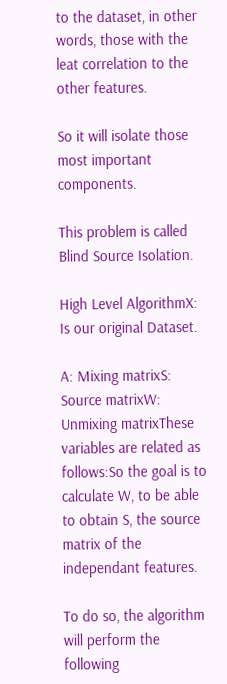to the dataset, in other words, those with the leat correlation to the other features.

So it will isolate those most important components.

This problem is called Blind Source Isolation.

High Level AlgorithmX: Is our original Dataset.

A: Mixing matrixS: Source matrixW: Unmixing matrixThese variables are related as follows:So the goal is to calculate W, to be able to obtain S, the source matrix of the independant features.

To do so, the algorithm will perform the following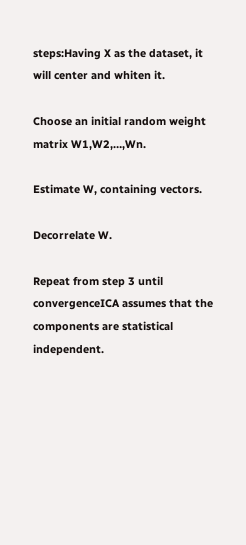steps:Having X as the dataset, it will center and whiten it.

Choose an initial random weight matrix W1,W2,…,Wn.

Estimate W, containing vectors.

Decorrelate W.

Repeat from step 3 until convergenceICA assumes that the components are statistical independent.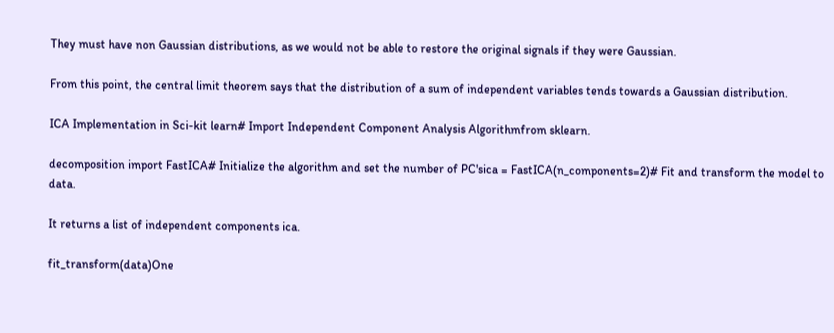They must have non Gaussian distributions, as we would not be able to restore the original signals if they were Gaussian.

From this point, the central limit theorem says that the distribution of a sum of independent variables tends towards a Gaussian distribution.

ICA Implementation in Sci-kit learn# Import Independent Component Analysis Algorithmfrom sklearn.

decomposition import FastICA# Initialize the algorithm and set the number of PC'sica = FastICA(n_components=2)# Fit and transform the model to data.

It returns a list of independent components ica.

fit_transform(data)One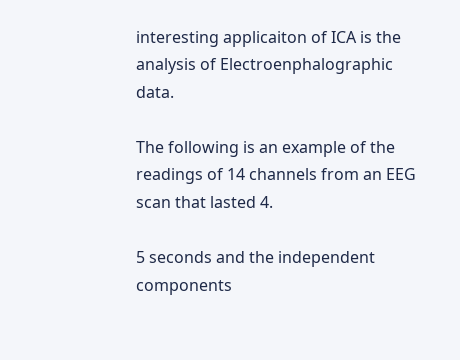interesting applicaiton of ICA is the analysis of Electroenphalographic data.

The following is an example of the readings of 14 channels from an EEG scan that lasted 4.

5 seconds and the independent components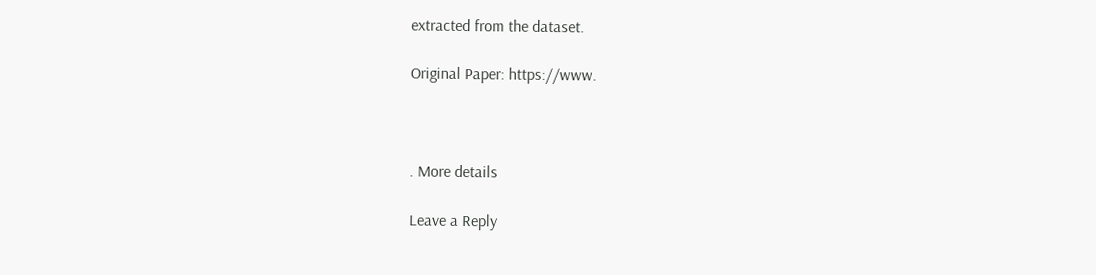extracted from the dataset.

Original Paper: https://www.



. More details

Leave a Reply